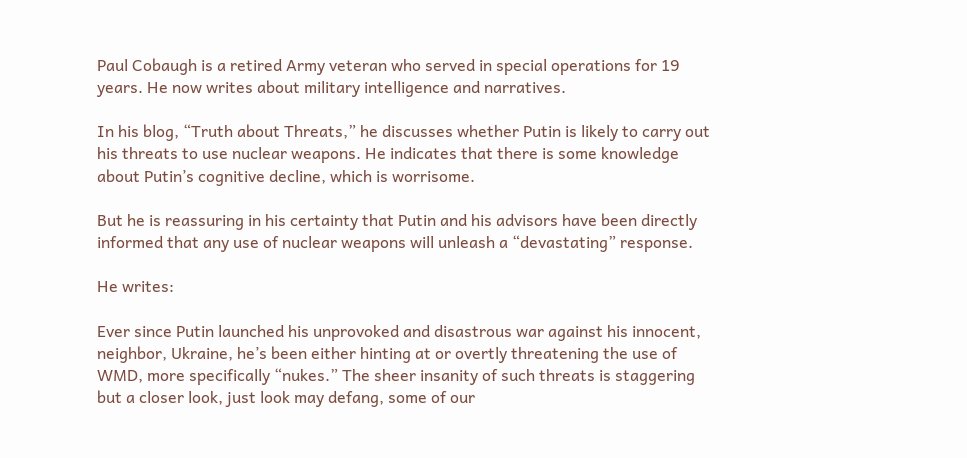Paul Cobaugh is a retired Army veteran who served in special operations for 19 years. He now writes about military intelligence and narratives.

In his blog, “Truth about Threats,” he discusses whether Putin is likely to carry out his threats to use nuclear weapons. He indicates that there is some knowledge about Putin’s cognitive decline, which is worrisome.

But he is reassuring in his certainty that Putin and his advisors have been directly informed that any use of nuclear weapons will unleash a “devastating” response.

He writes:

Ever since Putin launched his unprovoked and disastrous war against his innocent, neighbor, Ukraine, he’s been either hinting at or overtly threatening the use of WMD, more specifically “nukes.” The sheer insanity of such threats is staggering but a closer look, just look may defang, some of our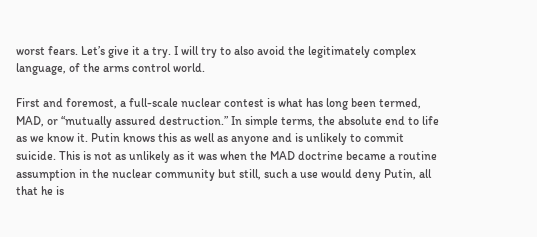worst fears. Let’s give it a try. I will try to also avoid the legitimately complex language, of the arms control world.

First and foremost, a full-scale nuclear contest is what has long been termed, MAD, or “mutually assured destruction.” In simple terms, the absolute end to life as we know it. Putin knows this as well as anyone and is unlikely to commit suicide. This is not as unlikely as it was when the MAD doctrine became a routine assumption in the nuclear community but still, such a use would deny Putin, all that he is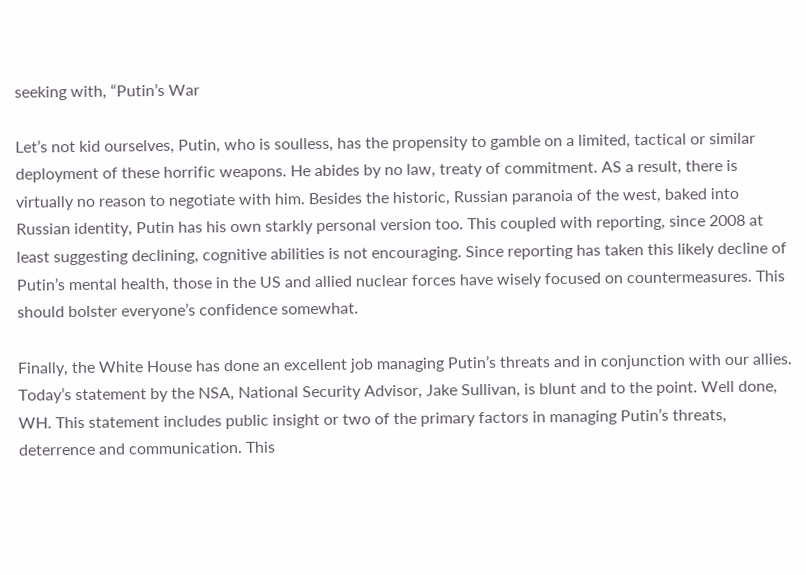seeking with, “Putin’s War

Let’s not kid ourselves, Putin, who is soulless, has the propensity to gamble on a limited, tactical or similar deployment of these horrific weapons. He abides by no law, treaty of commitment. AS a result, there is virtually no reason to negotiate with him. Besides the historic, Russian paranoia of the west, baked into Russian identity, Putin has his own starkly personal version too. This coupled with reporting, since 2008 at least suggesting declining, cognitive abilities is not encouraging. Since reporting has taken this likely decline of Putin’s mental health, those in the US and allied nuclear forces have wisely focused on countermeasures. This should bolster everyone’s confidence somewhat.

Finally, the White House has done an excellent job managing Putin’s threats and in conjunction with our allies. Today’s statement by the NSA, National Security Advisor, Jake Sullivan, is blunt and to the point. Well done, WH. This statement includes public insight or two of the primary factors in managing Putin’s threats, deterrence and communication. This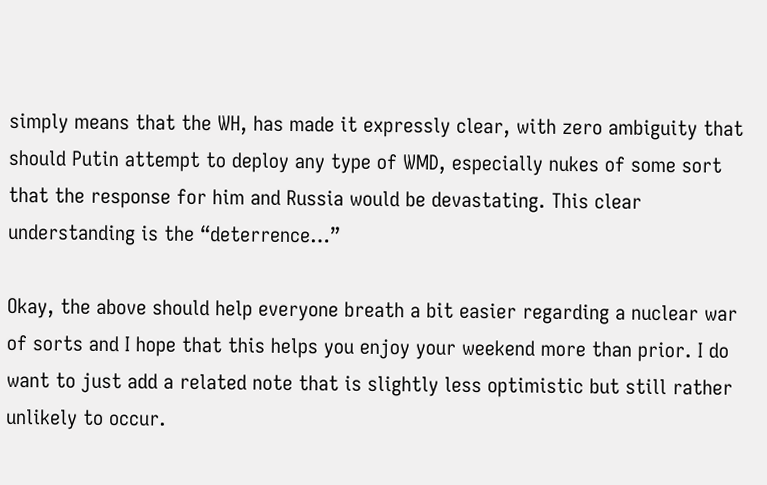simply means that the WH, has made it expressly clear, with zero ambiguity that should Putin attempt to deploy any type of WMD, especially nukes of some sort that the response for him and Russia would be devastating. This clear understanding is the “deterrence…”

Okay, the above should help everyone breath a bit easier regarding a nuclear war of sorts and I hope that this helps you enjoy your weekend more than prior. I do want to just add a related note that is slightly less optimistic but still rather unlikely to occur.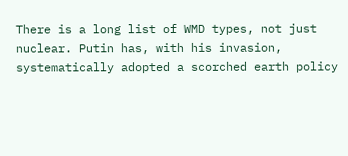There is a long list of WMD types, not just nuclear. Putin has, with his invasion, systematically adopted a scorched earth policy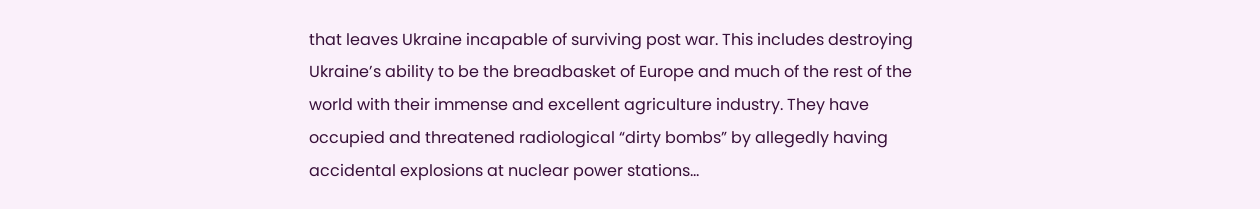that leaves Ukraine incapable of surviving post war. This includes destroying Ukraine’s ability to be the breadbasket of Europe and much of the rest of the world with their immense and excellent agriculture industry. They have occupied and threatened radiological “dirty bombs” by allegedly having accidental explosions at nuclear power stations…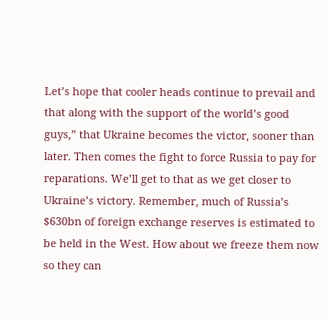Let’s hope that cooler heads continue to prevail and that along with the support of the world’s good guys,” that Ukraine becomes the victor, sooner than later. Then comes the fight to force Russia to pay for reparations. We’ll get to that as we get closer to Ukraine’s victory. Remember, much of Russia’s $630bn of foreign exchange reserves is estimated to be held in the West. How about we freeze them now so they can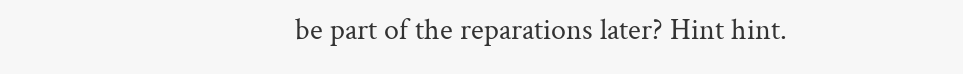be part of the reparations later? Hint hint.